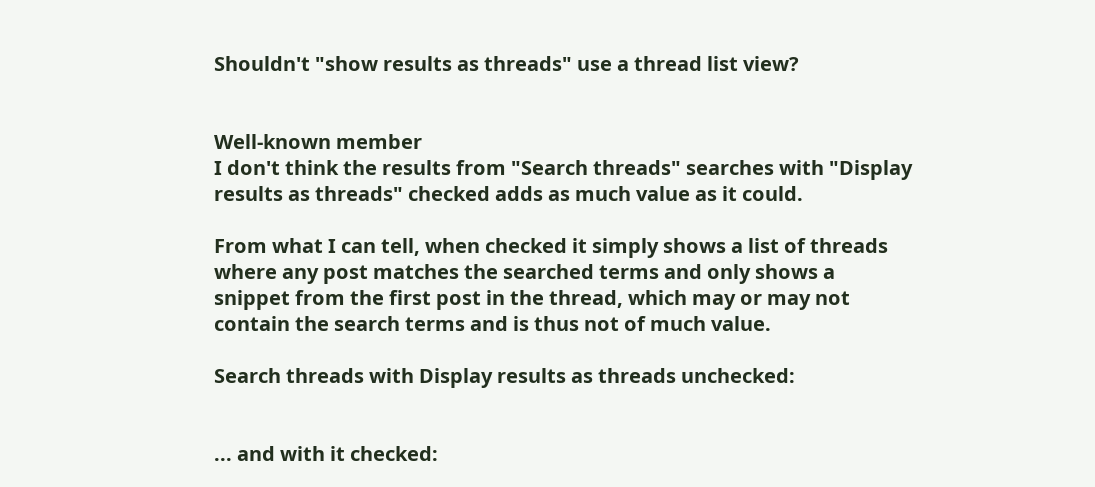Shouldn't "show results as threads" use a thread list view?


Well-known member
I don't think the results from "Search threads" searches with "Display results as threads" checked adds as much value as it could.

From what I can tell, when checked it simply shows a list of threads where any post matches the searched terms and only shows a snippet from the first post in the thread, which may or may not contain the search terms and is thus not of much value.

Search threads with Display results as threads unchecked:


... and with it checked: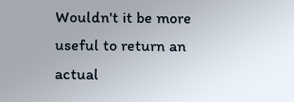Wouldn't it be more useful to return an actual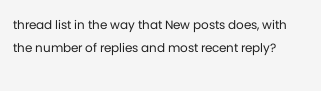thread list in the way that New posts does, with the number of replies and most recent reply?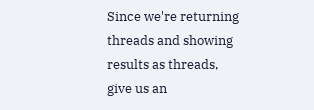Since we're returning threads and showing results as threads, give us an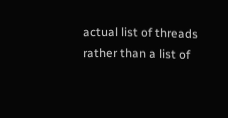actual list of threads rather than a list of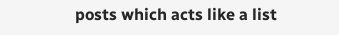posts which acts like a list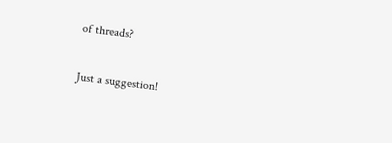of threads?


Just a suggestion!